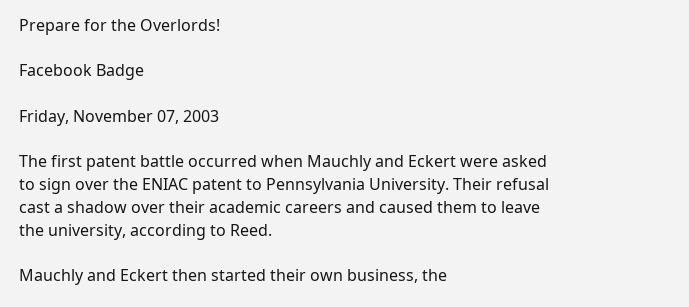Prepare for the Overlords!

Facebook Badge

Friday, November 07, 2003

The first patent battle occurred when Mauchly and Eckert were asked to sign over the ENIAC patent to Pennsylvania University. Their refusal cast a shadow over their academic careers and caused them to leave the university, according to Reed.

Mauchly and Eckert then started their own business, the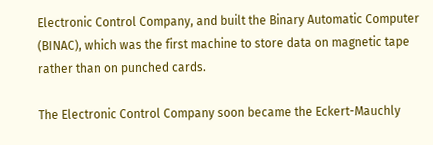Electronic Control Company, and built the Binary Automatic Computer (BINAC), which was the first machine to store data on magnetic tape rather than on punched cards.

The Electronic Control Company soon became the Eckert-Mauchly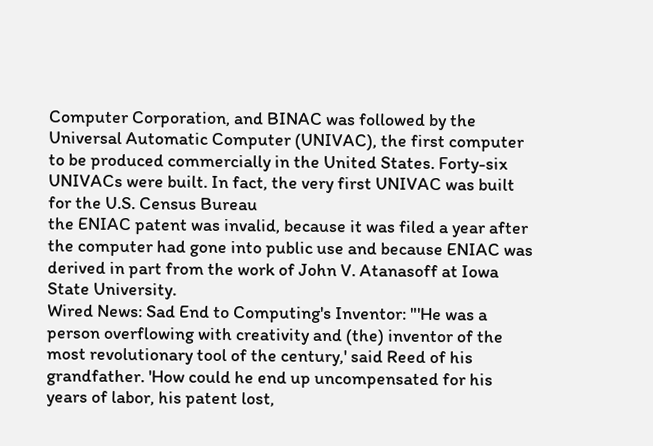Computer Corporation, and BINAC was followed by the Universal Automatic Computer (UNIVAC), the first computer to be produced commercially in the United States. Forty-six UNIVACs were built. In fact, the very first UNIVAC was built for the U.S. Census Bureau
the ENIAC patent was invalid, because it was filed a year after the computer had gone into public use and because ENIAC was derived in part from the work of John V. Atanasoff at Iowa State University.
Wired News: Sad End to Computing's Inventor: "'He was a person overflowing with creativity and (the) inventor of the most revolutionary tool of the century,' said Reed of his grandfather. 'How could he end up uncompensated for his years of labor, his patent lost,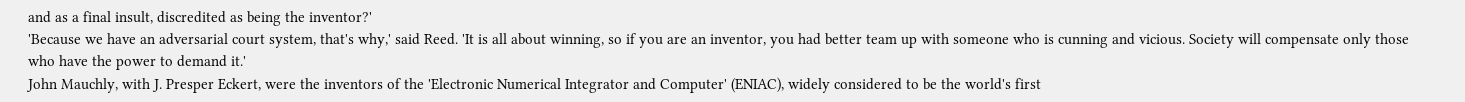and as a final insult, discredited as being the inventor?'
'Because we have an adversarial court system, that's why,' said Reed. 'It is all about winning, so if you are an inventor, you had better team up with someone who is cunning and vicious. Society will compensate only those who have the power to demand it.'
John Mauchly, with J. Presper Eckert, were the inventors of the 'Electronic Numerical Integrator and Computer' (ENIAC), widely considered to be the world's first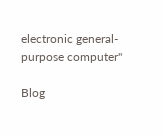electronic general-purpose computer"

Blog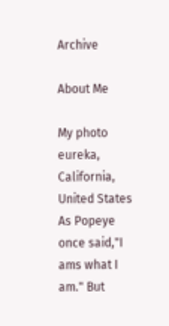Archive

About Me

My photo
eureka, California, United States
As Popeye once said,"I ams what I am." But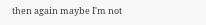then again maybe I'm not